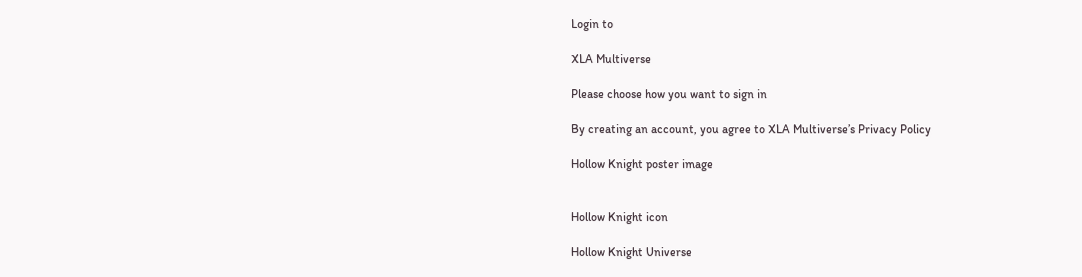Login to

XLA Multiverse

Please choose how you want to sign in

By creating an account, you agree to XLA Multiverse’s Privacy Policy

Hollow Knight poster image


Hollow Knight icon

Hollow Knight Universe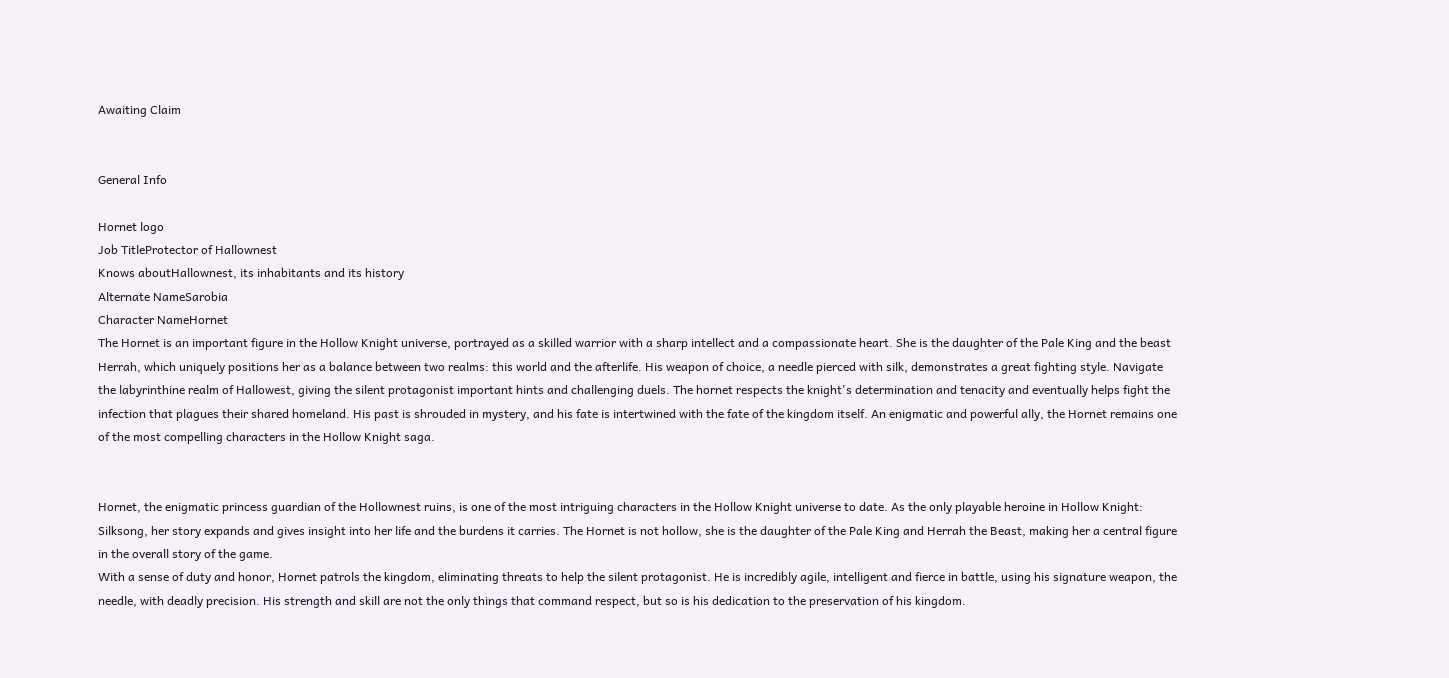Awaiting Claim


General Info

Hornet logo
Job TitleProtector of Hallownest
Knows aboutHallownest, its inhabitants and its history
Alternate NameSarobia
Character NameHornet
The Hornet is an important figure in the Hollow Knight universe, portrayed as a skilled warrior with a sharp intellect and a compassionate heart. She is the daughter of the Pale King and the beast Herrah, which uniquely positions her as a balance between two realms: this world and the afterlife. His weapon of choice, a needle pierced with silk, demonstrates a great fighting style. Navigate the labyrinthine realm of Hallowest, giving the silent protagonist important hints and challenging duels. The hornet respects the knight's determination and tenacity and eventually helps fight the infection that plagues their shared homeland. His past is shrouded in mystery, and his fate is intertwined with the fate of the kingdom itself. An enigmatic and powerful ally, the Hornet remains one of the most compelling characters in the Hollow Knight saga.


Hornet, the enigmatic princess guardian of the Hollownest ruins, is one of the most intriguing characters in the Hollow Knight universe to date. As the only playable heroine in Hollow Knight: Silksong, her story expands and gives insight into her life and the burdens it carries. The Hornet is not hollow, she is the daughter of the Pale King and Herrah the Beast, making her a central figure in the overall story of the game.
With a sense of duty and honor, Hornet patrols the kingdom, eliminating threats to help the silent protagonist. He is incredibly agile, intelligent and fierce in battle, using his signature weapon, the needle, with deadly precision. His strength and skill are not the only things that command respect, but so is his dedication to the preservation of his kingdom.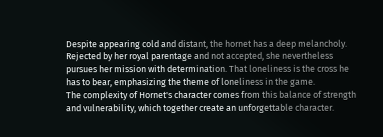Despite appearing cold and distant, the hornet has a deep melancholy. Rejected by her royal parentage and not accepted, she nevertheless pursues her mission with determination. That loneliness is the cross he has to bear, emphasizing the theme of loneliness in the game.
The complexity of Hornet's character comes from this balance of strength and vulnerability, which together create an unforgettable character.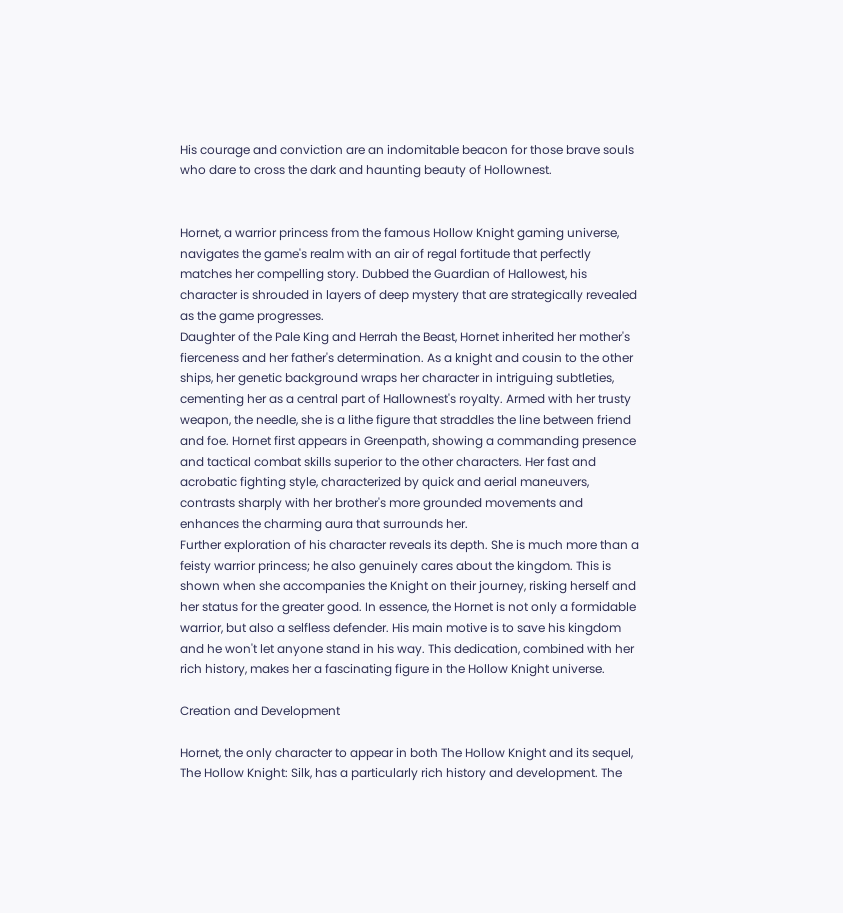His courage and conviction are an indomitable beacon for those brave souls who dare to cross the dark and haunting beauty of Hollownest.


Hornet, a warrior princess from the famous Hollow Knight gaming universe, navigates the game's realm with an air of regal fortitude that perfectly matches her compelling story. Dubbed the Guardian of Hallowest, his character is shrouded in layers of deep mystery that are strategically revealed as the game progresses.
Daughter of the Pale King and Herrah the Beast, Hornet inherited her mother's fierceness and her father's determination. As a knight and cousin to the other ships, her genetic background wraps her character in intriguing subtleties, cementing her as a central part of Hallownest's royalty. Armed with her trusty weapon, the needle, she is a lithe figure that straddles the line between friend and foe. Hornet first appears in Greenpath, showing a commanding presence and tactical combat skills superior to the other characters. Her fast and acrobatic fighting style, characterized by quick and aerial maneuvers, contrasts sharply with her brother's more grounded movements and enhances the charming aura that surrounds her.
Further exploration of his character reveals its depth. She is much more than a feisty warrior princess; he also genuinely cares about the kingdom. This is shown when she accompanies the Knight on their journey, risking herself and her status for the greater good. In essence, the Hornet is not only a formidable warrior, but also a selfless defender. His main motive is to save his kingdom and he won't let anyone stand in his way. This dedication, combined with her rich history, makes her a fascinating figure in the Hollow Knight universe.

Creation and Development

Hornet, the only character to appear in both The Hollow Knight and its sequel, The Hollow Knight: Silk, has a particularly rich history and development. The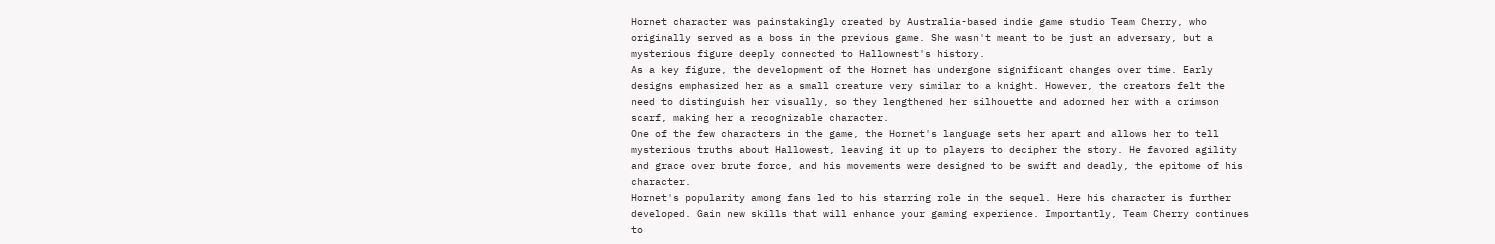Hornet character was painstakingly created by Australia-based indie game studio Team Cherry, who originally served as a boss in the previous game. She wasn't meant to be just an adversary, but a mysterious figure deeply connected to Hallownest's history.
As a key figure, the development of the Hornet has undergone significant changes over time. Early designs emphasized her as a small creature very similar to a knight. However, the creators felt the need to distinguish her visually, so they lengthened her silhouette and adorned her with a crimson scarf, making her a recognizable character.
One of the few characters in the game, the Hornet's language sets her apart and allows her to tell mysterious truths about Hallowest, leaving it up to players to decipher the story. He favored agility and grace over brute force, and his movements were designed to be swift and deadly, the epitome of his character.
Hornet's popularity among fans led to his starring role in the sequel. Here his character is further developed. Gain new skills that will enhance your gaming experience. Importantly, Team Cherry continues to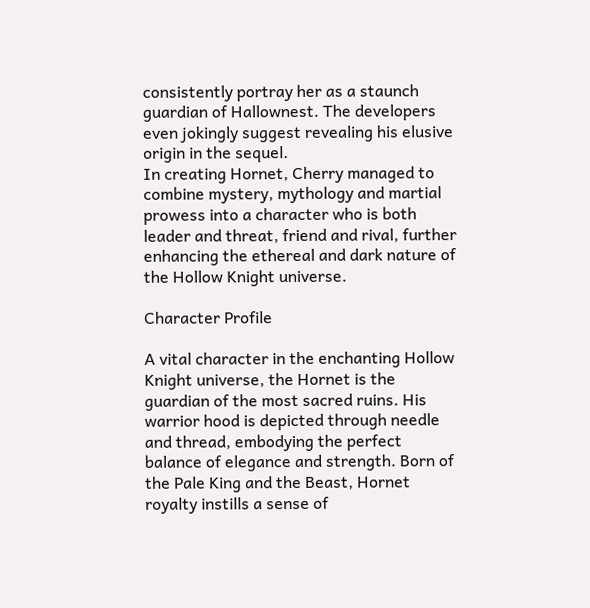consistently portray her as a staunch guardian of Hallownest. The developers even jokingly suggest revealing his elusive origin in the sequel.
In creating Hornet, Cherry managed to combine mystery, mythology and martial prowess into a character who is both leader and threat, friend and rival, further enhancing the ethereal and dark nature of the Hollow Knight universe.

Character Profile

A vital character in the enchanting Hollow Knight universe, the Hornet is the guardian of the most sacred ruins. His warrior hood is depicted through needle and thread, embodying the perfect balance of elegance and strength. Born of the Pale King and the Beast, Hornet royalty instills a sense of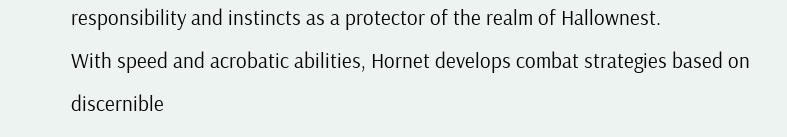responsibility and instincts as a protector of the realm of Hallownest.
With speed and acrobatic abilities, Hornet develops combat strategies based on discernible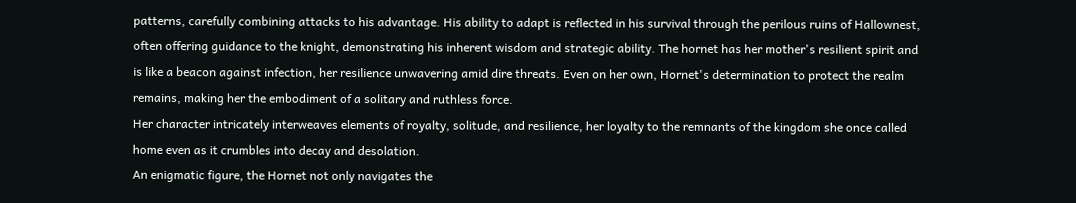patterns, carefully combining attacks to his advantage. His ability to adapt is reflected in his survival through the perilous ruins of Hallownest, often offering guidance to the knight, demonstrating his inherent wisdom and strategic ability. The hornet has her mother's resilient spirit and is like a beacon against infection, her resilience unwavering amid dire threats. Even on her own, Hornet's determination to protect the realm remains, making her the embodiment of a solitary and ruthless force.
Her character intricately interweaves elements of royalty, solitude, and resilience, her loyalty to the remnants of the kingdom she once called home even as it crumbles into decay and desolation.
An enigmatic figure, the Hornet not only navigates the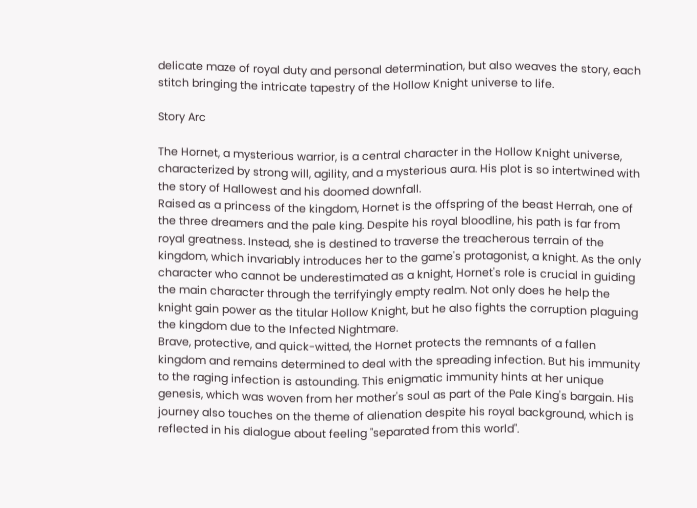delicate maze of royal duty and personal determination, but also weaves the story, each stitch bringing the intricate tapestry of the Hollow Knight universe to life.

Story Arc

The Hornet, a mysterious warrior, is a central character in the Hollow Knight universe, characterized by strong will, agility, and a mysterious aura. His plot is so intertwined with the story of Hallowest and his doomed downfall.
Raised as a princess of the kingdom, Hornet is the offspring of the beast Herrah, one of the three dreamers and the pale king. Despite his royal bloodline, his path is far from royal greatness. Instead, she is destined to traverse the treacherous terrain of the kingdom, which invariably introduces her to the game's protagonist, a knight. As the only character who cannot be underestimated as a knight, Hornet's role is crucial in guiding the main character through the terrifyingly empty realm. Not only does he help the knight gain power as the titular Hollow Knight, but he also fights the corruption plaguing the kingdom due to the Infected Nightmare.
Brave, protective, and quick-witted, the Hornet protects the remnants of a fallen kingdom and remains determined to deal with the spreading infection. But his immunity to the raging infection is astounding. This enigmatic immunity hints at her unique genesis, which was woven from her mother's soul as part of the Pale King's bargain. His journey also touches on the theme of alienation despite his royal background, which is reflected in his dialogue about feeling "separated from this world".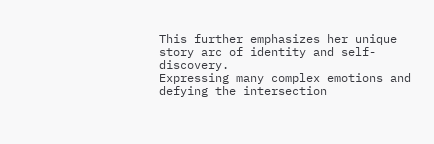This further emphasizes her unique story arc of identity and self-discovery.
Expressing many complex emotions and defying the intersection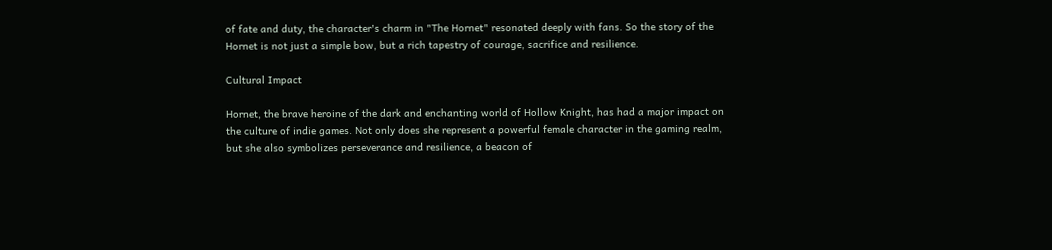of fate and duty, the character's charm in "The Hornet" resonated deeply with fans. So the story of the Hornet is not just a simple bow, but a rich tapestry of courage, sacrifice and resilience.

Cultural Impact

Hornet, the brave heroine of the dark and enchanting world of Hollow Knight, has had a major impact on the culture of indie games. Not only does she represent a powerful female character in the gaming realm, but she also symbolizes perseverance and resilience, a beacon of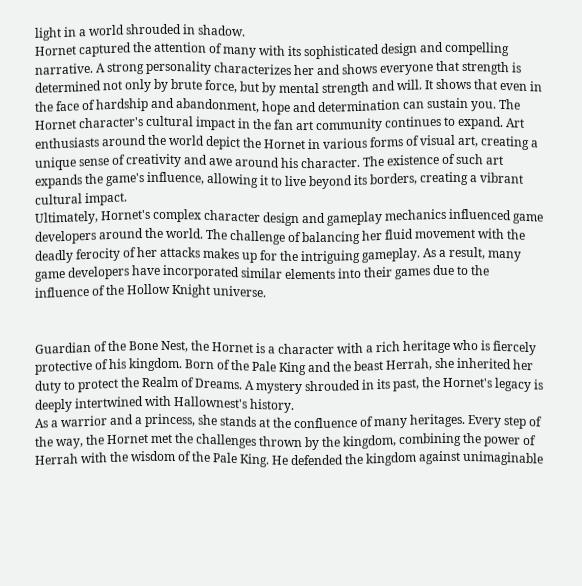light in a world shrouded in shadow.
Hornet captured the attention of many with its sophisticated design and compelling narrative. A strong personality characterizes her and shows everyone that strength is determined not only by brute force, but by mental strength and will. It shows that even in the face of hardship and abandonment, hope and determination can sustain you. The Hornet character's cultural impact in the fan art community continues to expand. Art enthusiasts around the world depict the Hornet in various forms of visual art, creating a unique sense of creativity and awe around his character. The existence of such art expands the game's influence, allowing it to live beyond its borders, creating a vibrant cultural impact.
Ultimately, Hornet's complex character design and gameplay mechanics influenced game developers around the world. The challenge of balancing her fluid movement with the deadly ferocity of her attacks makes up for the intriguing gameplay. As a result, many game developers have incorporated similar elements into their games due to the influence of the Hollow Knight universe.


Guardian of the Bone Nest, the Hornet is a character with a rich heritage who is fiercely protective of his kingdom. Born of the Pale King and the beast Herrah, she inherited her duty to protect the Realm of Dreams. A mystery shrouded in its past, the Hornet's legacy is deeply intertwined with Hallownest's history.
As a warrior and a princess, she stands at the confluence of many heritages. Every step of the way, the Hornet met the challenges thrown by the kingdom, combining the power of Herrah with the wisdom of the Pale King. He defended the kingdom against unimaginable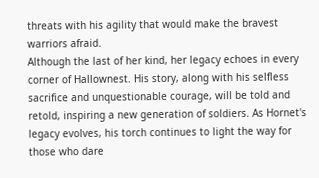threats with his agility that would make the bravest warriors afraid.
Although the last of her kind, her legacy echoes in every corner of Hallownest. His story, along with his selfless sacrifice and unquestionable courage, will be told and retold, inspiring a new generation of soldiers. As Hornet's legacy evolves, his torch continues to light the way for those who dare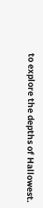to explore the depths of Hallowest.